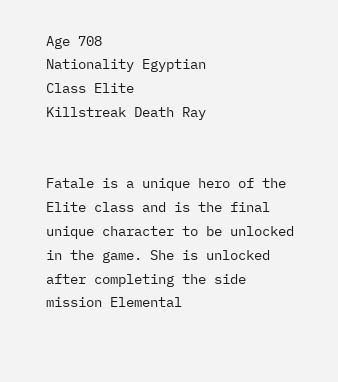Age 708
Nationality Egyptian
Class Elite
Killstreak Death Ray


Fatale is a unique hero of the Elite class and is the final unique character to be unlocked in the game. She is unlocked after completing the side mission Elemental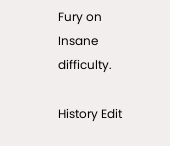Fury on Insane difficulty.

History Edit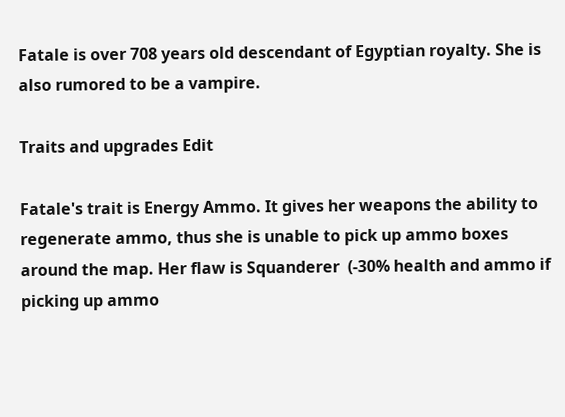Fatale is over 708 years old descendant of Egyptian royalty. She is also rumored to be a vampire.

Traits and upgrades Edit

Fatale's trait is Energy Ammo. It gives her weapons the ability to regenerate ammo, thus she is unable to pick up ammo boxes around the map. Her flaw is Squanderer  (-30% health and ammo if picking up ammo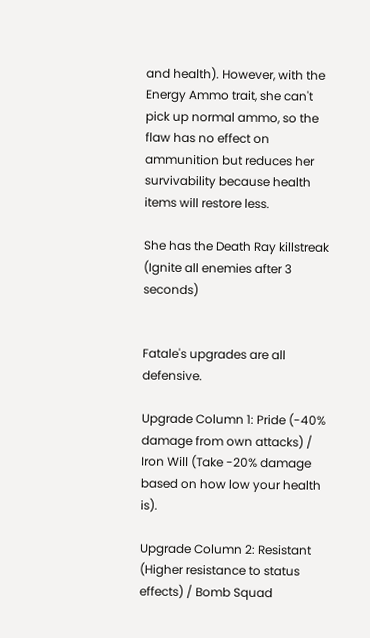and health). However, with the Energy Ammo trait, she can't pick up normal ammo, so the flaw has no effect on ammunition but reduces her survivability because health items will restore less.

She has the Death Ray killstreak (Ignite all enemies after 3 seconds)


Fatale's upgrades are all defensive.

Upgrade Column 1: Pride (-40% damage from own attacks) / Iron Will (Take -20% damage based on how low your health is).

Upgrade Column 2: Resistant (Higher resistance to status effects) / Bomb Squad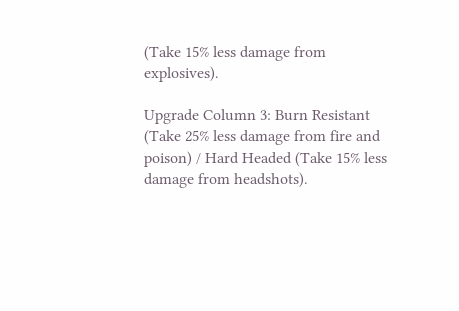(Take 15% less damage from explosives).

Upgrade Column 3: Burn Resistant (Take 25% less damage from fire and poison) / Hard Headed (Take 15% less damage from headshots).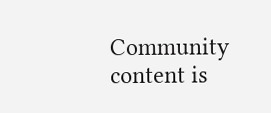Community content is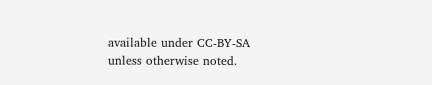available under CC-BY-SA unless otherwise noted.